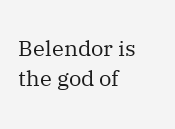Belendor is the god of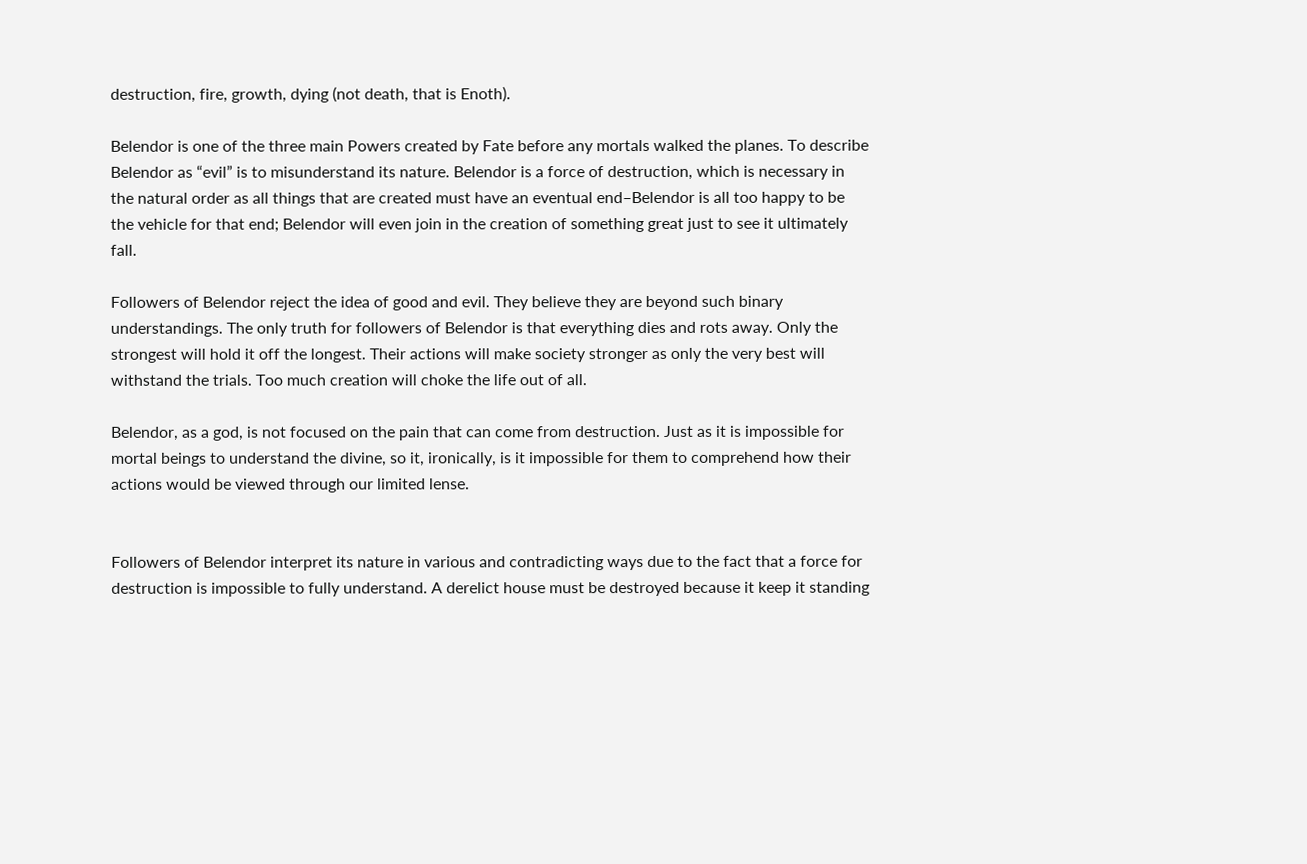destruction, fire, growth, dying (not death, that is Enoth).

Belendor is one of the three main Powers created by Fate before any mortals walked the planes. To describe Belendor as “evil” is to misunderstand its nature. Belendor is a force of destruction, which is necessary in the natural order as all things that are created must have an eventual end–Belendor is all too happy to be the vehicle for that end; Belendor will even join in the creation of something great just to see it ultimately fall.

Followers of Belendor reject the idea of good and evil. They believe they are beyond such binary understandings. The only truth for followers of Belendor is that everything dies and rots away. Only the strongest will hold it off the longest. Their actions will make society stronger as only the very best will withstand the trials. Too much creation will choke the life out of all.

Belendor, as a god, is not focused on the pain that can come from destruction. Just as it is impossible for mortal beings to understand the divine, so it, ironically, is it impossible for them to comprehend how their actions would be viewed through our limited lense.


Followers of Belendor interpret its nature in various and contradicting ways due to the fact that a force for destruction is impossible to fully understand. A derelict house must be destroyed because it keep it standing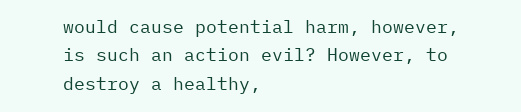would cause potential harm, however, is such an action evil? However, to destroy a healthy,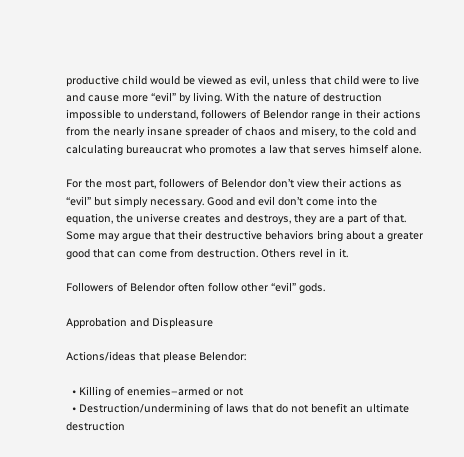productive child would be viewed as evil, unless that child were to live and cause more “evil” by living. With the nature of destruction impossible to understand, followers of Belendor range in their actions from the nearly insane spreader of chaos and misery, to the cold and calculating bureaucrat who promotes a law that serves himself alone.

For the most part, followers of Belendor don’t view their actions as “evil” but simply necessary. Good and evil don’t come into the equation, the universe creates and destroys, they are a part of that. Some may argue that their destructive behaviors bring about a greater good that can come from destruction. Others revel in it.

Followers of Belendor often follow other “evil” gods.

Approbation and Displeasure

Actions/ideas that please Belendor:

  • Killing of enemies–armed or not
  • Destruction/undermining of laws that do not benefit an ultimate destruction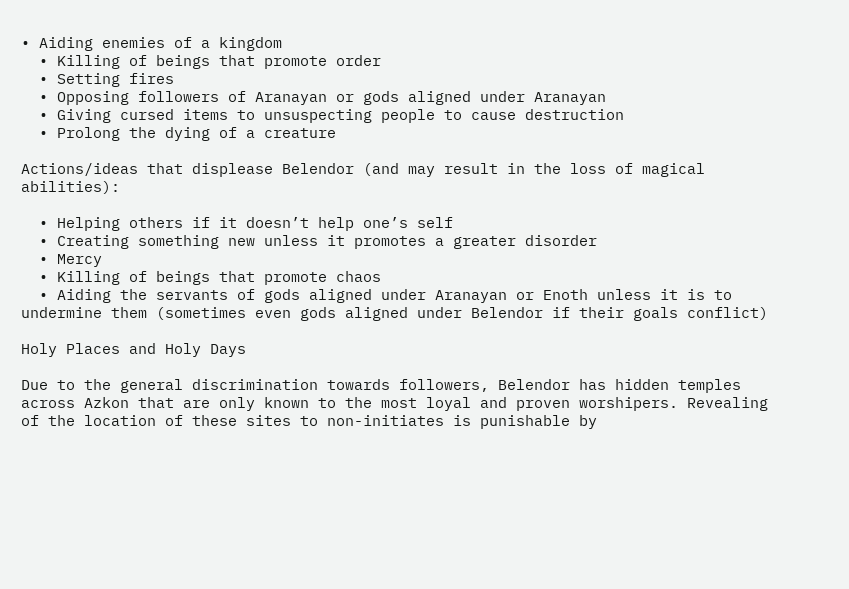• Aiding enemies of a kingdom
  • Killing of beings that promote order
  • Setting fires
  • Opposing followers of Aranayan or gods aligned under Aranayan
  • Giving cursed items to unsuspecting people to cause destruction
  • Prolong the dying of a creature

Actions/ideas that displease Belendor (and may result in the loss of magical abilities):

  • Helping others if it doesn’t help one’s self
  • Creating something new unless it promotes a greater disorder
  • Mercy
  • Killing of beings that promote chaos
  • Aiding the servants of gods aligned under Aranayan or Enoth unless it is to undermine them (sometimes even gods aligned under Belendor if their goals conflict)

Holy Places and Holy Days

Due to the general discrimination towards followers, Belendor has hidden temples across Azkon that are only known to the most loyal and proven worshipers. Revealing of the location of these sites to non-initiates is punishable by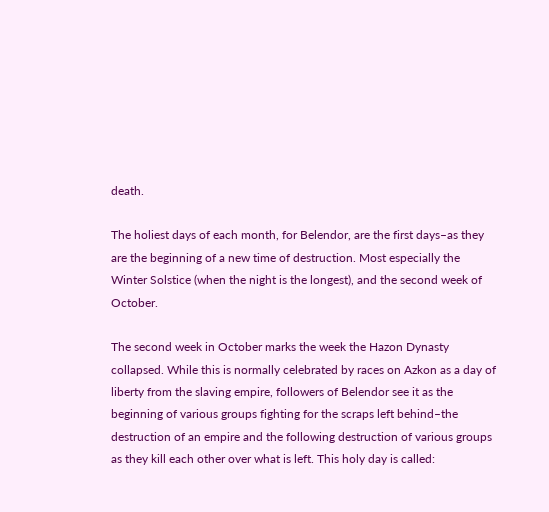death.

The holiest days of each month, for Belendor, are the first days–as they are the beginning of a new time of destruction. Most especially the Winter Solstice (when the night is the longest), and the second week of October.

The second week in October marks the week the Hazon Dynasty collapsed. While this is normally celebrated by races on Azkon as a day of liberty from the slaving empire, followers of Belendor see it as the beginning of various groups fighting for the scraps left behind–the destruction of an empire and the following destruction of various groups as they kill each other over what is left. This holy day is called: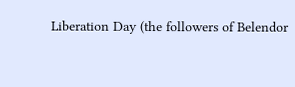Liberation Day (the followers of Belendor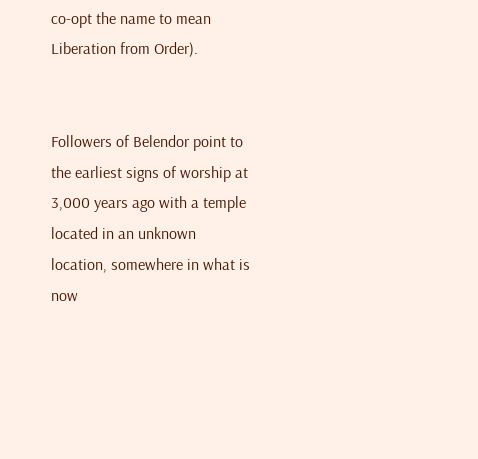co-opt the name to mean Liberation from Order).


Followers of Belendor point to the earliest signs of worship at 3,000 years ago with a temple located in an unknown location, somewhere in what is now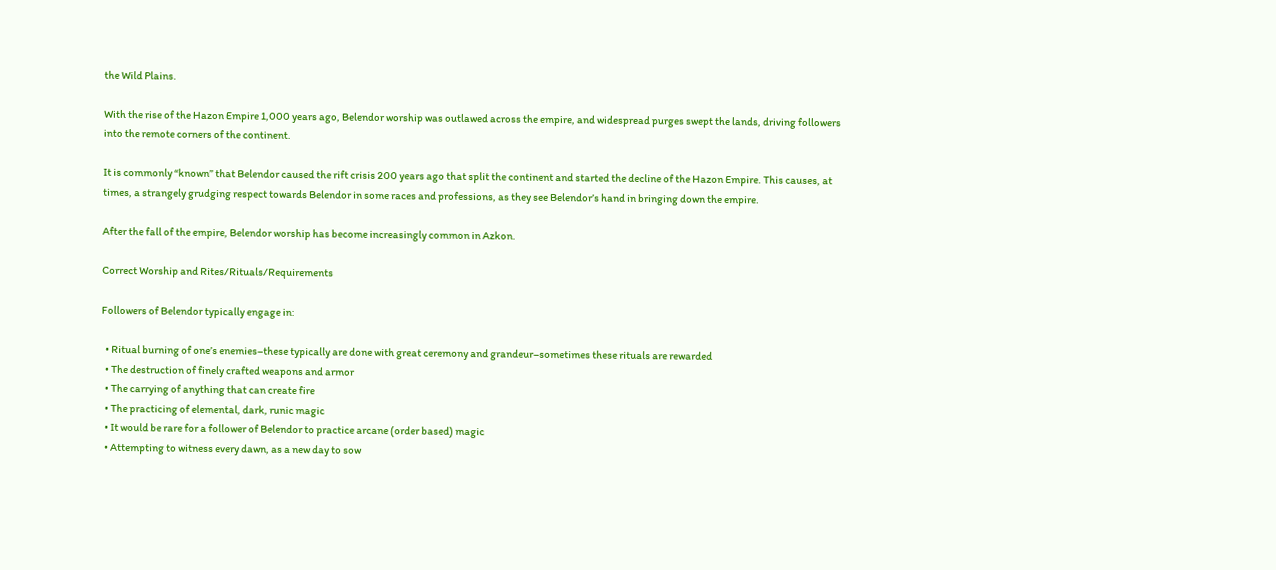the Wild Plains.

With the rise of the Hazon Empire 1,000 years ago, Belendor worship was outlawed across the empire, and widespread purges swept the lands, driving followers into the remote corners of the continent.

It is commonly “known” that Belendor caused the rift crisis 200 years ago that split the continent and started the decline of the Hazon Empire. This causes, at times, a strangely grudging respect towards Belendor in some races and professions, as they see Belendor’s hand in bringing down the empire.

After the fall of the empire, Belendor worship has become increasingly common in Azkon.

Correct Worship and Rites/Rituals/Requirements

Followers of Belendor typically engage in:

  • Ritual burning of one’s enemies–these typically are done with great ceremony and grandeur–sometimes these rituals are rewarded
  • The destruction of finely crafted weapons and armor
  • The carrying of anything that can create fire
  • The practicing of elemental, dark, runic magic
  • It would be rare for a follower of Belendor to practice arcane (order based) magic
  • Attempting to witness every dawn, as a new day to sow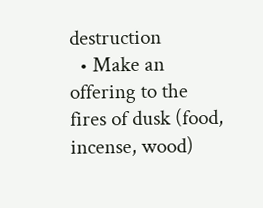destruction
  • Make an offering to the fires of dusk (food, incense, wood)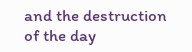and the destruction of the day